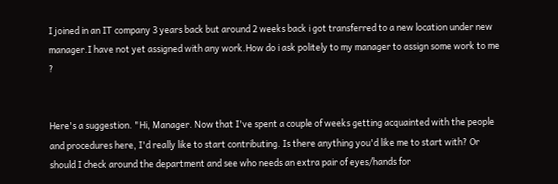I joined in an IT company 3 years back but around 2 weeks back i got transferred to a new location under new manager.I have not yet assigned with any work.How do i ask politely to my manager to assign some work to me ?


Here's a suggestion. "Hi, Manager. Now that I've spent a couple of weeks getting acquainted with the people and procedures here, I'd really like to start contributing. Is there anything you'd like me to start with? Or should I check around the department and see who needs an extra pair of eyes/hands for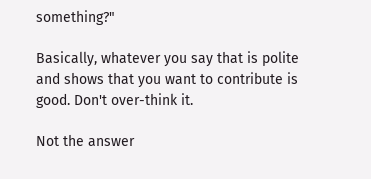something?"

Basically, whatever you say that is polite and shows that you want to contribute is good. Don't over-think it.

Not the answer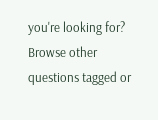you're looking for? Browse other questions tagged or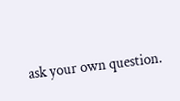ask your own question.